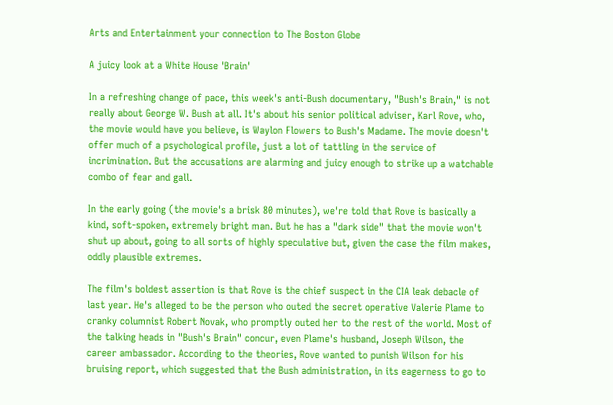Arts and Entertainment your connection to The Boston Globe

A juicy look at a White House 'Brain'

In a refreshing change of pace, this week's anti-Bush documentary, "Bush's Brain," is not really about George W. Bush at all. It's about his senior political adviser, Karl Rove, who, the movie would have you believe, is Waylon Flowers to Bush's Madame. The movie doesn't offer much of a psychological profile, just a lot of tattling in the service of incrimination. But the accusations are alarming and juicy enough to strike up a watchable combo of fear and gall.

In the early going (the movie's a brisk 80 minutes), we're told that Rove is basically a kind, soft-spoken, extremely bright man. But he has a "dark side" that the movie won't shut up about, going to all sorts of highly speculative but, given the case the film makes, oddly plausible extremes.

The film's boldest assertion is that Rove is the chief suspect in the CIA leak debacle of last year. He's alleged to be the person who outed the secret operative Valerie Plame to cranky columnist Robert Novak, who promptly outed her to the rest of the world. Most of the talking heads in "Bush's Brain" concur, even Plame's husband, Joseph Wilson, the career ambassador. According to the theories, Rove wanted to punish Wilson for his bruising report, which suggested that the Bush administration, in its eagerness to go to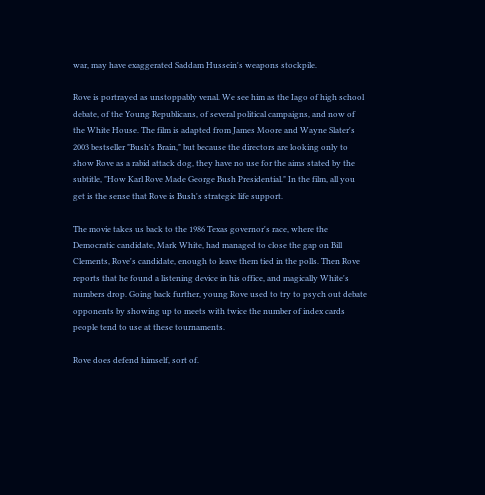war, may have exaggerated Saddam Hussein's weapons stockpile.

Rove is portrayed as unstoppably venal. We see him as the Iago of high school debate, of the Young Republicans, of several political campaigns, and now of the White House. The film is adapted from James Moore and Wayne Slater's 2003 bestseller "Bush's Brain," but because the directors are looking only to show Rove as a rabid attack dog, they have no use for the aims stated by the subtitle, "How Karl Rove Made George Bush Presidential." In the film, all you get is the sense that Rove is Bush's strategic life support.

The movie takes us back to the 1986 Texas governor's race, where the Democratic candidate, Mark White, had managed to close the gap on Bill Clements, Rove's candidate, enough to leave them tied in the polls. Then Rove reports that he found a listening device in his office, and magically White's numbers drop. Going back further, young Rove used to try to psych out debate opponents by showing up to meets with twice the number of index cards people tend to use at these tournaments.

Rove does defend himself, sort of.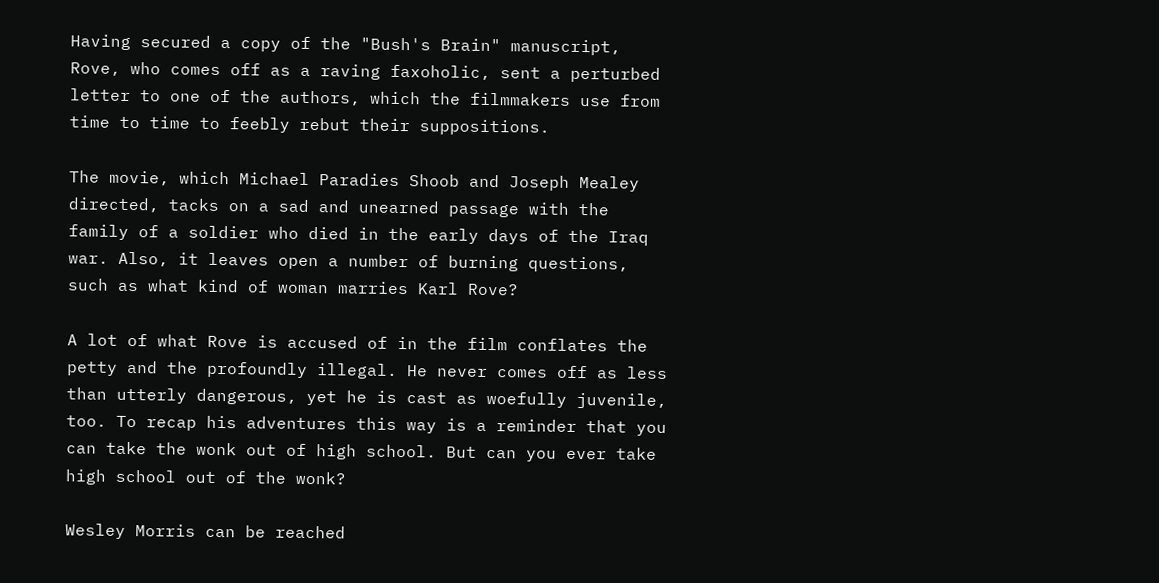Having secured a copy of the "Bush's Brain" manuscript, Rove, who comes off as a raving faxoholic, sent a perturbed letter to one of the authors, which the filmmakers use from time to time to feebly rebut their suppositions.

The movie, which Michael Paradies Shoob and Joseph Mealey directed, tacks on a sad and unearned passage with the family of a soldier who died in the early days of the Iraq war. Also, it leaves open a number of burning questions, such as what kind of woman marries Karl Rove?

A lot of what Rove is accused of in the film conflates the petty and the profoundly illegal. He never comes off as less than utterly dangerous, yet he is cast as woefully juvenile, too. To recap his adventures this way is a reminder that you can take the wonk out of high school. But can you ever take high school out of the wonk?

Wesley Morris can be reached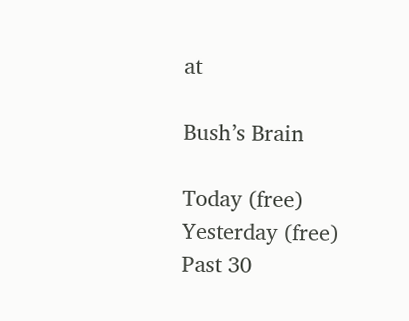at

Bush’s Brain

Today (free)
Yesterday (free)
Past 30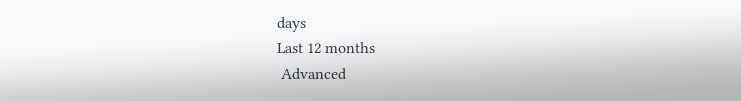days
Last 12 months
 Advanced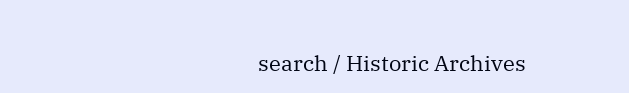search / Historic Archives